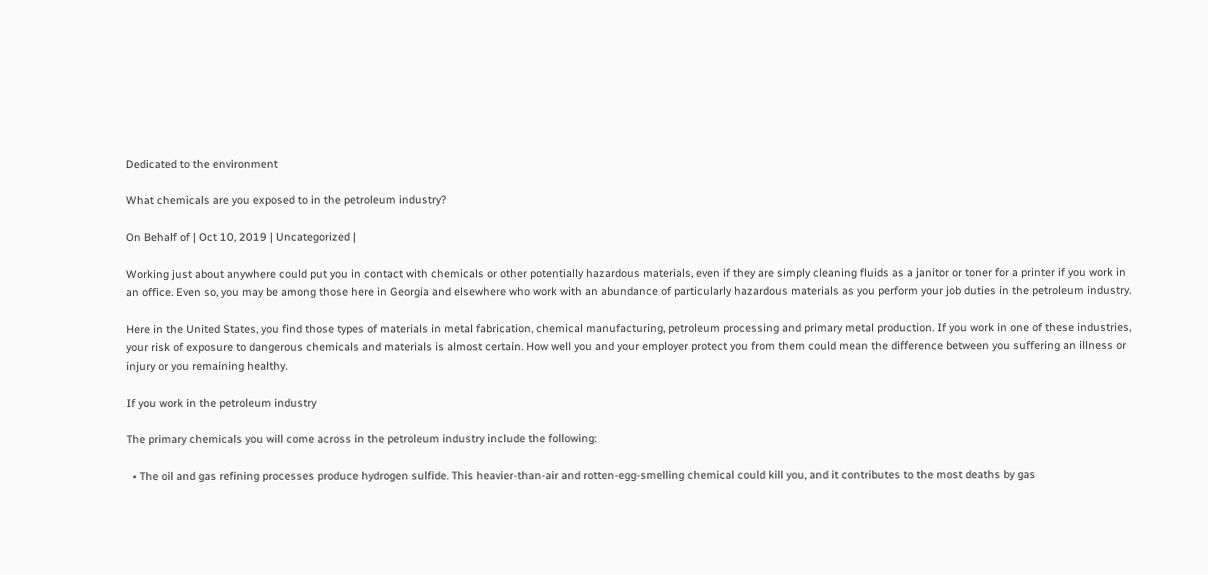Dedicated to the environment

What chemicals are you exposed to in the petroleum industry?

On Behalf of | Oct 10, 2019 | Uncategorized |

Working just about anywhere could put you in contact with chemicals or other potentially hazardous materials, even if they are simply cleaning fluids as a janitor or toner for a printer if you work in an office. Even so, you may be among those here in Georgia and elsewhere who work with an abundance of particularly hazardous materials as you perform your job duties in the petroleum industry.

Here in the United States, you find those types of materials in metal fabrication, chemical manufacturing, petroleum processing and primary metal production. If you work in one of these industries, your risk of exposure to dangerous chemicals and materials is almost certain. How well you and your employer protect you from them could mean the difference between you suffering an illness or injury or you remaining healthy.

If you work in the petroleum industry

The primary chemicals you will come across in the petroleum industry include the following:

  • The oil and gas refining processes produce hydrogen sulfide. This heavier-than-air and rotten-egg-smelling chemical could kill you, and it contributes to the most deaths by gas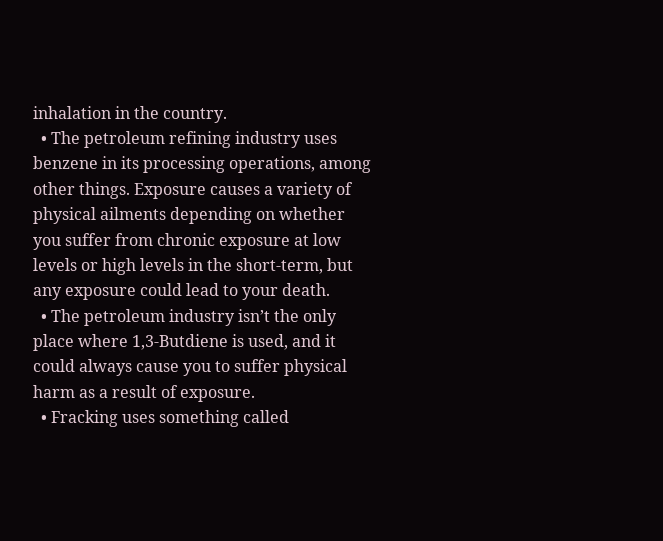inhalation in the country.
  • The petroleum refining industry uses benzene in its processing operations, among other things. Exposure causes a variety of physical ailments depending on whether you suffer from chronic exposure at low levels or high levels in the short-term, but any exposure could lead to your death.
  • The petroleum industry isn’t the only place where 1,3-Butdiene is used, and it could always cause you to suffer physical harm as a result of exposure.
  • Fracking uses something called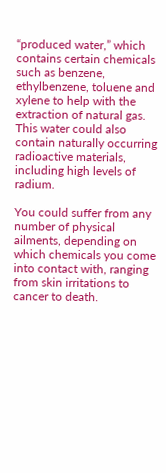“produced water,” which contains certain chemicals such as benzene, ethylbenzene, toluene and xylene to help with the extraction of natural gas. This water could also contain naturally occurring radioactive materials, including high levels of radium.

You could suffer from any number of physical ailments, depending on which chemicals you come into contact with, ranging from skin irritations to cancer to death.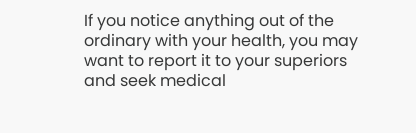If you notice anything out of the ordinary with your health, you may want to report it to your superiors and seek medical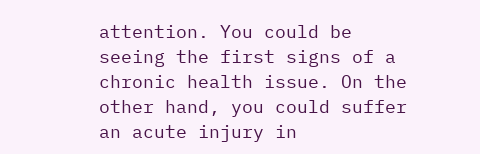attention. You could be seeing the first signs of a chronic health issue. On the other hand, you could suffer an acute injury in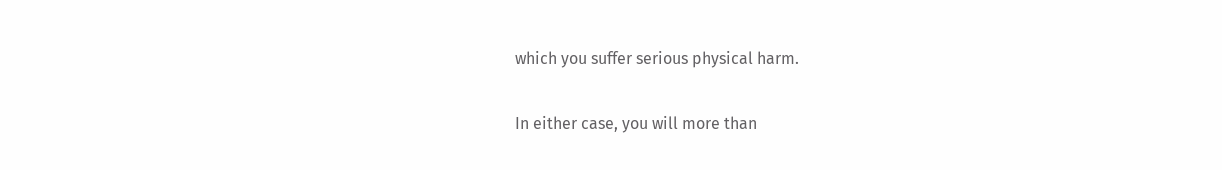which you suffer serious physical harm.

In either case, you will more than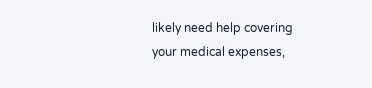likely need help covering your medical expenses,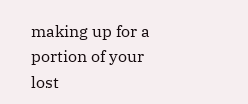making up for a portion of your lost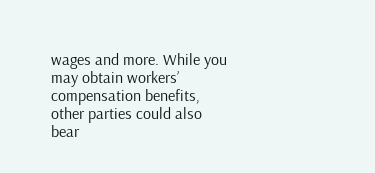wages and more. While you may obtain workers’ compensation benefits, other parties could also bear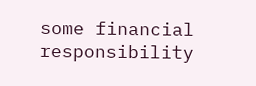some financial responsibility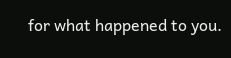for what happened to you.